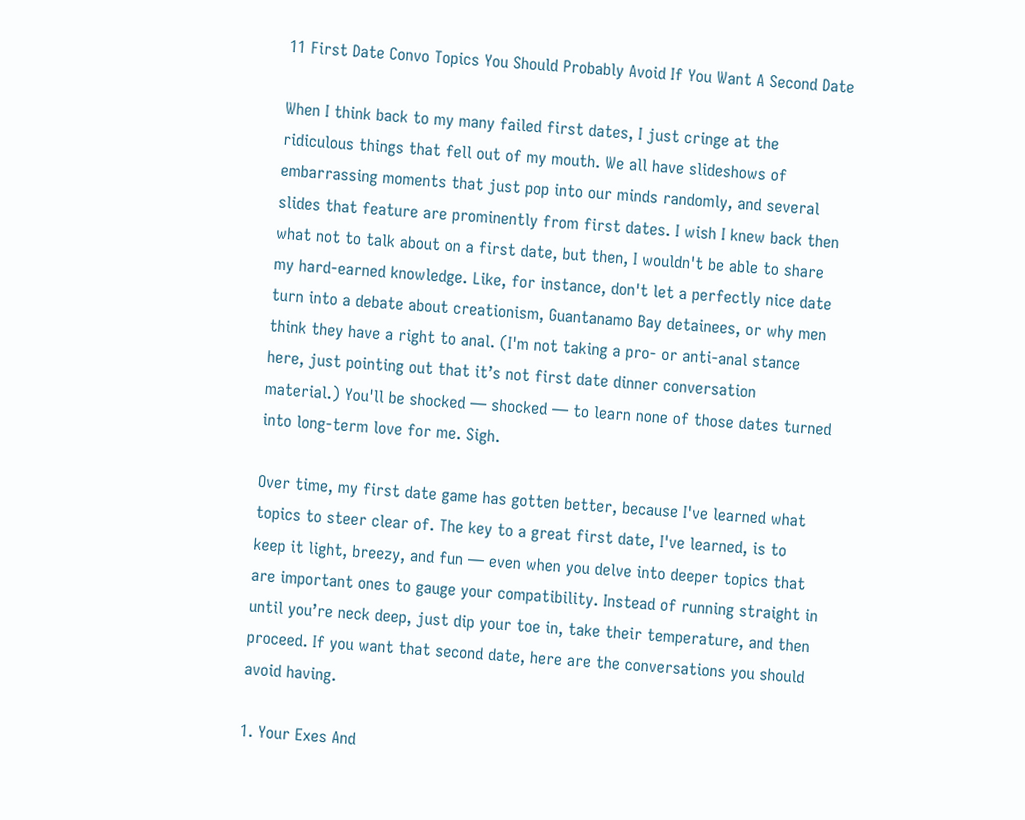11 First Date Convo Topics You Should Probably Avoid If You Want A Second Date

When I think back to my many failed first dates, I just cringe at the ridiculous things that fell out of my mouth. We all have slideshows of embarrassing moments that just pop into our minds randomly, and several slides that feature are prominently from first dates. I wish I knew back then what not to talk about on a first date, but then, I wouldn't be able to share my hard-earned knowledge. Like, for instance, don't let a perfectly nice date turn into a debate about creationism, Guantanamo Bay detainees, or why men think they have a right to anal. (I'm not taking a pro- or anti-anal stance here, just pointing out that it’s not first date dinner conversation material.) You'll be shocked — shocked — to learn none of those dates turned into long-term love for me. Sigh.

Over time, my first date game has gotten better, because I've learned what topics to steer clear of. The key to a great first date, I've learned, is to keep it light, breezy, and fun — even when you delve into deeper topics that are important ones to gauge your compatibility. Instead of running straight in until you’re neck deep, just dip your toe in, take their temperature, and then proceed. If you want that second date, here are the conversations you should avoid having.

1. Your Exes And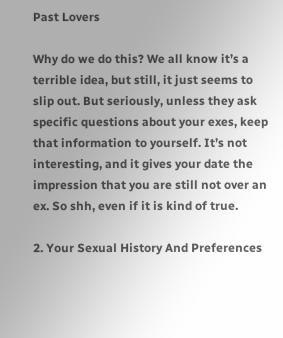Past Lovers

Why do we do this? We all know it’s a terrible idea, but still, it just seems to slip out. But seriously, unless they ask specific questions about your exes, keep that information to yourself. It’s not interesting, and it gives your date the impression that you are still not over an ex. So shh, even if it is kind of true.

2. Your Sexual History And Preferences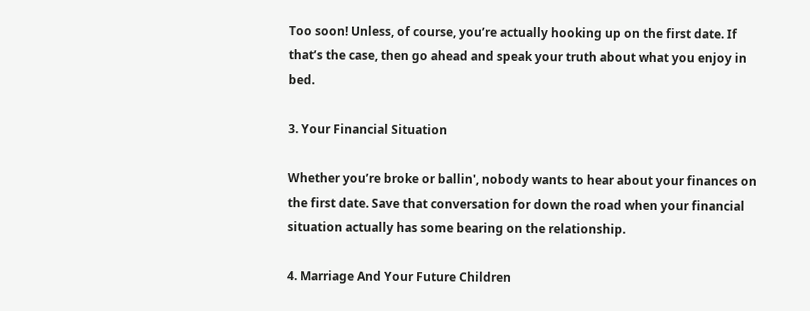Too soon! Unless, of course, you’re actually hooking up on the first date. If that’s the case, then go ahead and speak your truth about what you enjoy in bed.

3. Your Financial Situation

Whether you’re broke or ballin', nobody wants to hear about your finances on the first date. Save that conversation for down the road when your financial situation actually has some bearing on the relationship.

4. Marriage And Your Future Children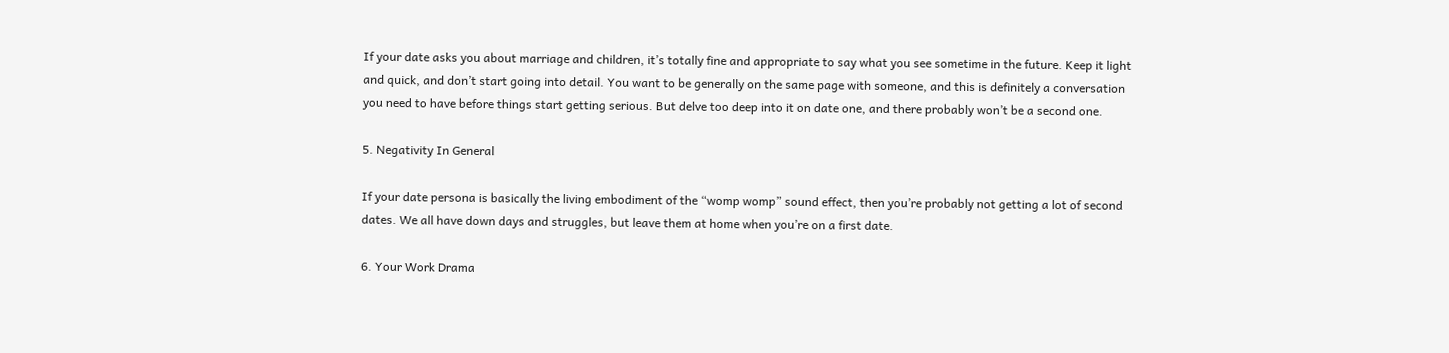If your date asks you about marriage and children, it’s totally fine and appropriate to say what you see sometime in the future. Keep it light and quick, and don’t start going into detail. You want to be generally on the same page with someone, and this is definitely a conversation you need to have before things start getting serious. But delve too deep into it on date one, and there probably won’t be a second one.

5. Negativity In General

If your date persona is basically the living embodiment of the “womp womp” sound effect, then you’re probably not getting a lot of second dates. We all have down days and struggles, but leave them at home when you’re on a first date.

6. Your Work Drama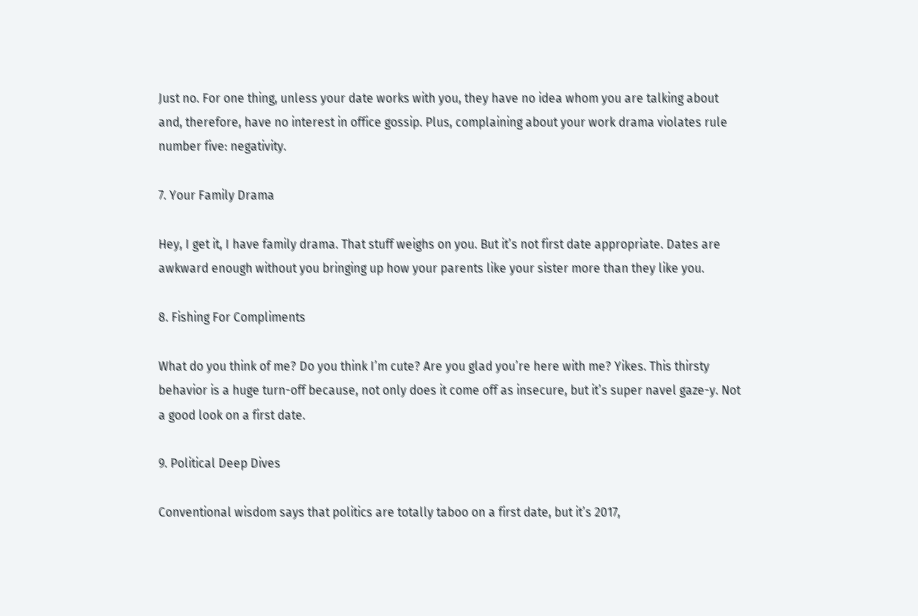Just no. For one thing, unless your date works with you, they have no idea whom you are talking about and, therefore, have no interest in office gossip. Plus, complaining about your work drama violates rule number five: negativity.

7. Your Family Drama

Hey, I get it, I have family drama. That stuff weighs on you. But it’s not first date appropriate. Dates are awkward enough without you bringing up how your parents like your sister more than they like you.

8. Fishing For Compliments

What do you think of me? Do you think I’m cute? Are you glad you’re here with me? Yikes. This thirsty behavior is a huge turn-off because, not only does it come off as insecure, but it’s super navel gaze-y. Not a good look on a first date.

9. Political Deep Dives

Conventional wisdom says that politics are totally taboo on a first date, but it’s 2017,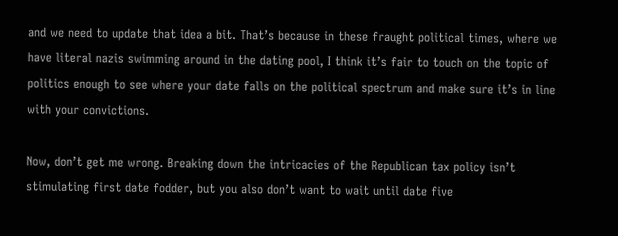and we need to update that idea a bit. That’s because in these fraught political times, where we have literal nazis swimming around in the dating pool, I think it’s fair to touch on the topic of politics enough to see where your date falls on the political spectrum and make sure it’s in line with your convictions.

Now, don’t get me wrong. Breaking down the intricacies of the Republican tax policy isn’t stimulating first date fodder, but you also don’t want to wait until date five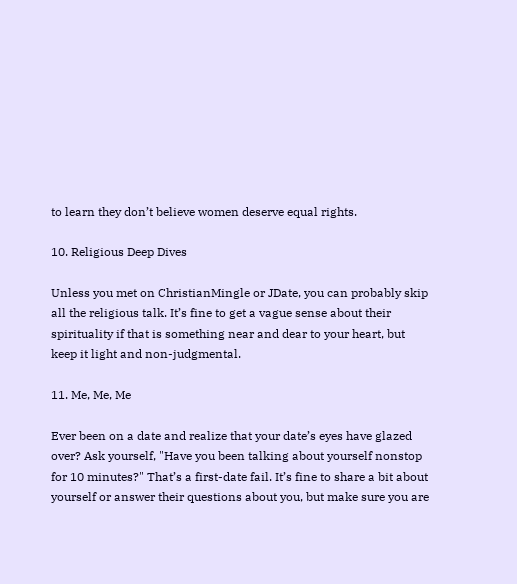to learn they don’t believe women deserve equal rights.

10. Religious Deep Dives

Unless you met on ChristianMingle or JDate, you can probably skip all the religious talk. It’s fine to get a vague sense about their spirituality if that is something near and dear to your heart, but keep it light and non-judgmental.

11. Me, Me, Me

Ever been on a date and realize that your date’s eyes have glazed over? Ask yourself, "Have you been talking about yourself nonstop for 10 minutes?" That’s a first-date fail. It’s fine to share a bit about yourself or answer their questions about you, but make sure you are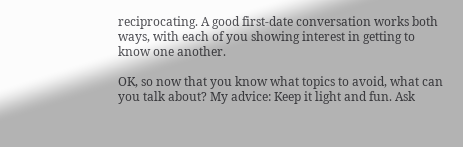reciprocating. A good first-date conversation works both ways, with each of you showing interest in getting to know one another.

OK, so now that you know what topics to avoid, what can you talk about? My advice: Keep it light and fun. Ask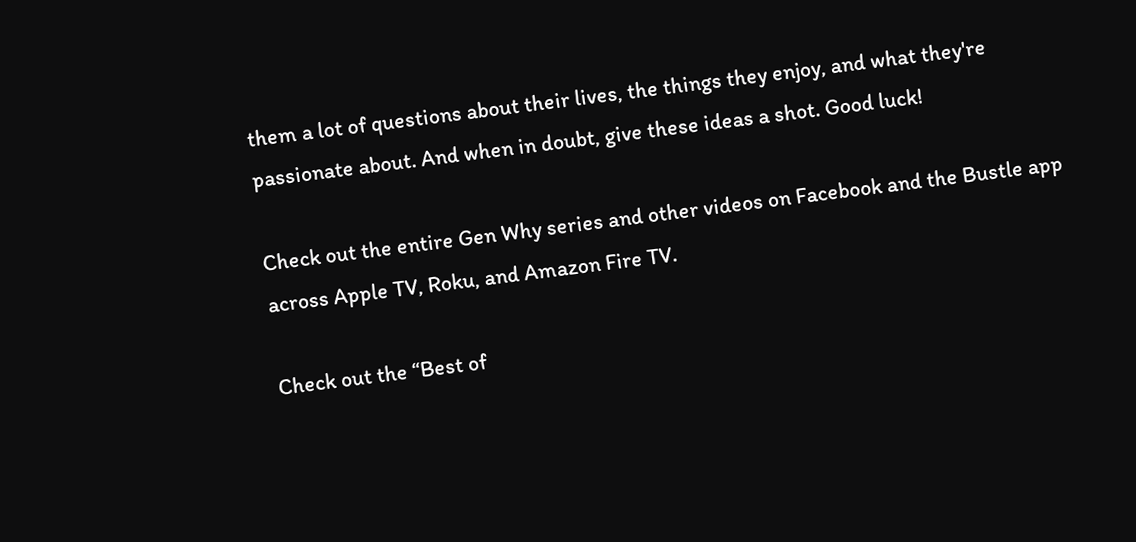them a lot of questions about their lives, the things they enjoy, and what they're passionate about. And when in doubt, give these ideas a shot. Good luck!

Check out the entire Gen Why series and other videos on Facebook and the Bustle app across Apple TV, Roku, and Amazon Fire TV.

Check out the “Best of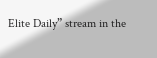Elite Daily” stream in the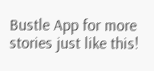Bustle App for more stories just like this!